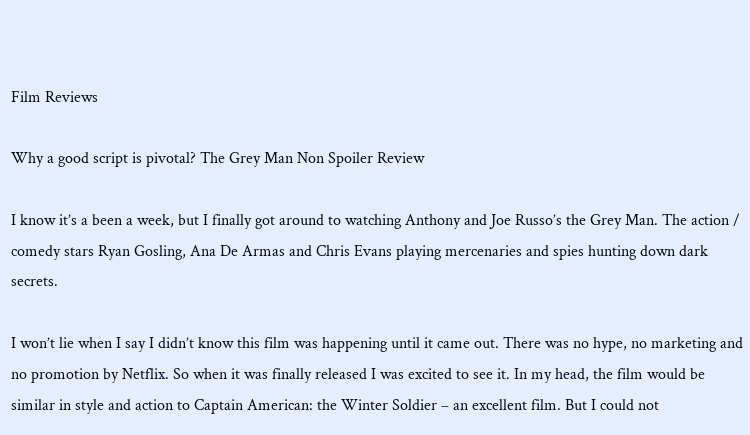Film Reviews

Why a good script is pivotal? The Grey Man Non Spoiler Review

I know it’s a been a week, but I finally got around to watching Anthony and Joe Russo’s the Grey Man. The action / comedy stars Ryan Gosling, Ana De Armas and Chris Evans playing mercenaries and spies hunting down dark secrets.

I won’t lie when I say I didn’t know this film was happening until it came out. There was no hype, no marketing and no promotion by Netflix. So when it was finally released I was excited to see it. In my head, the film would be similar in style and action to Captain American: the Winter Soldier – an excellent film. But I could not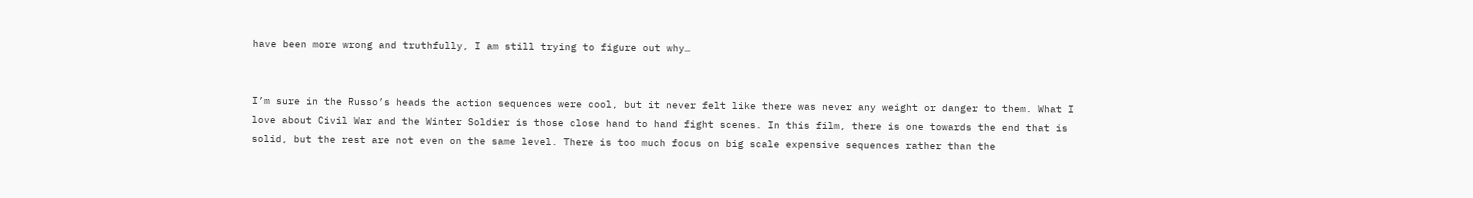have been more wrong and truthfully, I am still trying to figure out why…


I’m sure in the Russo’s heads the action sequences were cool, but it never felt like there was never any weight or danger to them. What I love about Civil War and the Winter Soldier is those close hand to hand fight scenes. In this film, there is one towards the end that is solid, but the rest are not even on the same level. There is too much focus on big scale expensive sequences rather than the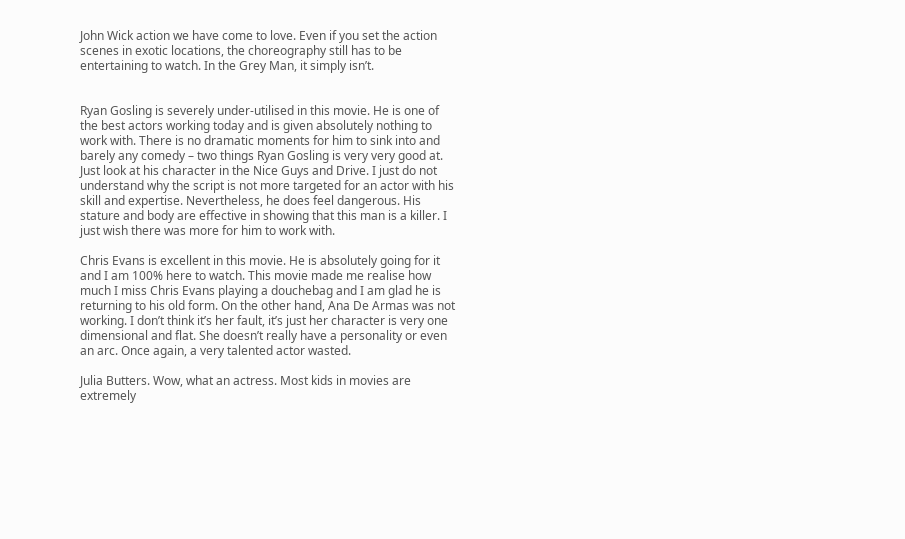John Wick action we have come to love. Even if you set the action scenes in exotic locations, the choreography still has to be entertaining to watch. In the Grey Man, it simply isn’t.


Ryan Gosling is severely under-utilised in this movie. He is one of the best actors working today and is given absolutely nothing to work with. There is no dramatic moments for him to sink into and barely any comedy – two things Ryan Gosling is very very good at. Just look at his character in the Nice Guys and Drive. I just do not understand why the script is not more targeted for an actor with his skill and expertise. Nevertheless, he does feel dangerous. His stature and body are effective in showing that this man is a killer. I just wish there was more for him to work with.

Chris Evans is excellent in this movie. He is absolutely going for it and I am 100% here to watch. This movie made me realise how much I miss Chris Evans playing a douchebag and I am glad he is returning to his old form. On the other hand, Ana De Armas was not working. I don’t think it’s her fault, it’s just her character is very one dimensional and flat. She doesn’t really have a personality or even an arc. Once again, a very talented actor wasted.

Julia Butters. Wow, what an actress. Most kids in movies are extremely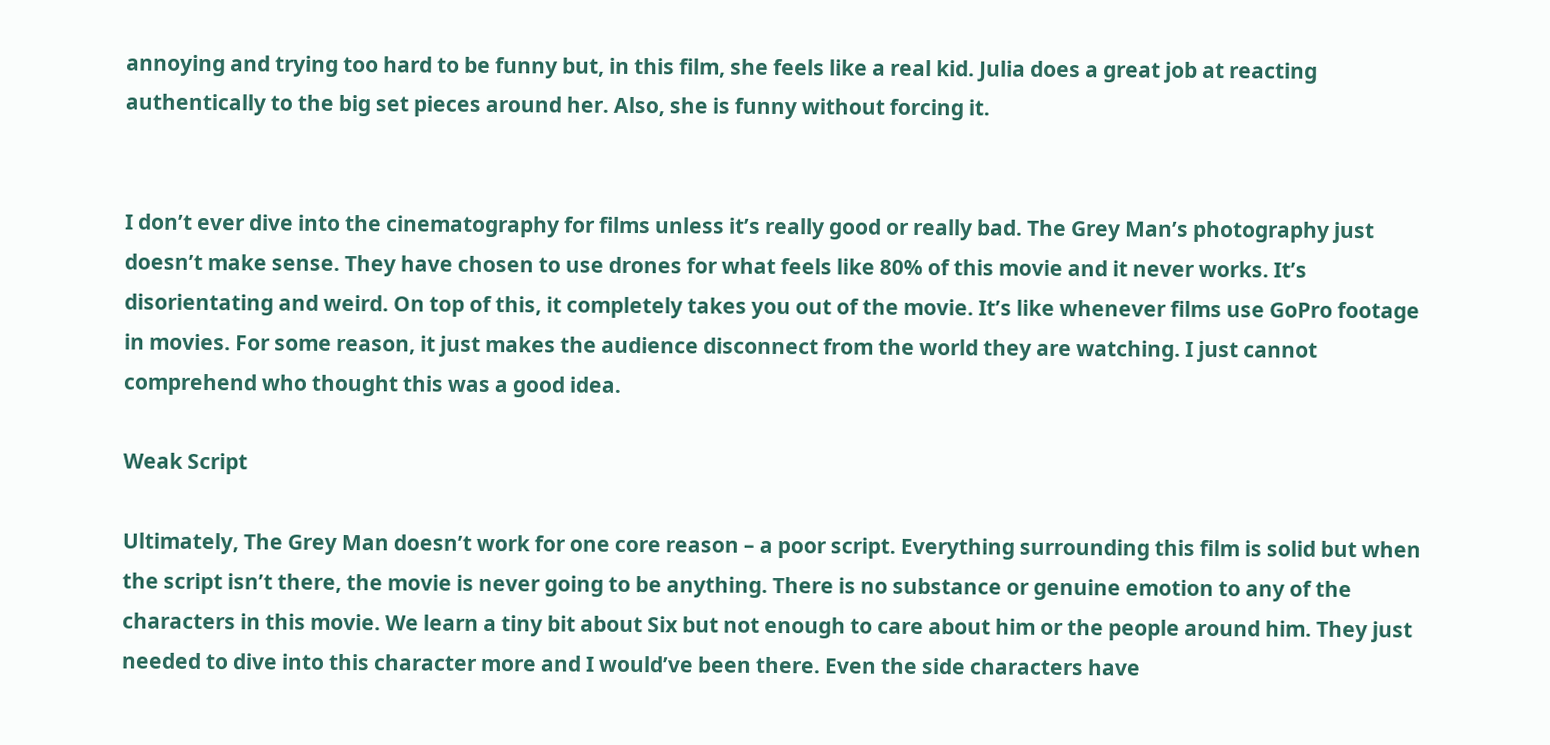annoying and trying too hard to be funny but, in this film, she feels like a real kid. Julia does a great job at reacting authentically to the big set pieces around her. Also, she is funny without forcing it.


I don’t ever dive into the cinematography for films unless it’s really good or really bad. The Grey Man’s photography just doesn’t make sense. They have chosen to use drones for what feels like 80% of this movie and it never works. It’s disorientating and weird. On top of this, it completely takes you out of the movie. It’s like whenever films use GoPro footage in movies. For some reason, it just makes the audience disconnect from the world they are watching. I just cannot comprehend who thought this was a good idea.

Weak Script

Ultimately, The Grey Man doesn’t work for one core reason – a poor script. Everything surrounding this film is solid but when the script isn’t there, the movie is never going to be anything. There is no substance or genuine emotion to any of the characters in this movie. We learn a tiny bit about Six but not enough to care about him or the people around him. They just needed to dive into this character more and I would’ve been there. Even the side characters have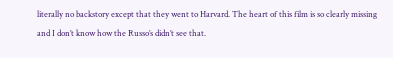literally no backstory except that they went to Harvard. The heart of this film is so clearly missing and I don’t know how the Russo’s didn’t see that.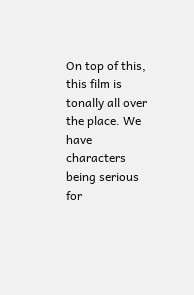On top of this, this film is tonally all over the place. We have characters being serious for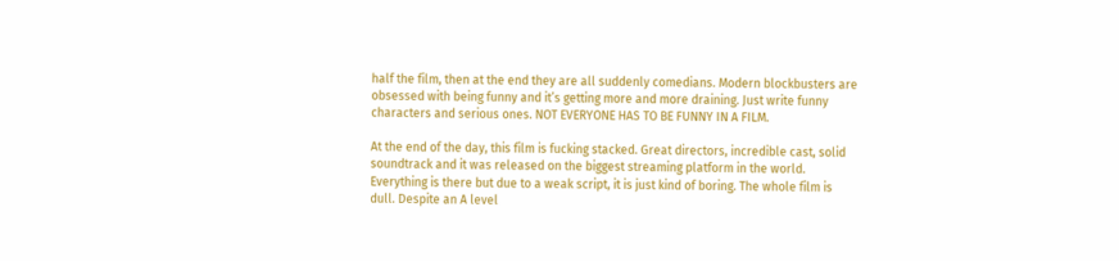half the film, then at the end they are all suddenly comedians. Modern blockbusters are obsessed with being funny and it’s getting more and more draining. Just write funny characters and serious ones. NOT EVERYONE HAS TO BE FUNNY IN A FILM.

At the end of the day, this film is fucking stacked. Great directors, incredible cast, solid soundtrack and it was released on the biggest streaming platform in the world. Everything is there but due to a weak script, it is just kind of boring. The whole film is dull. Despite an A level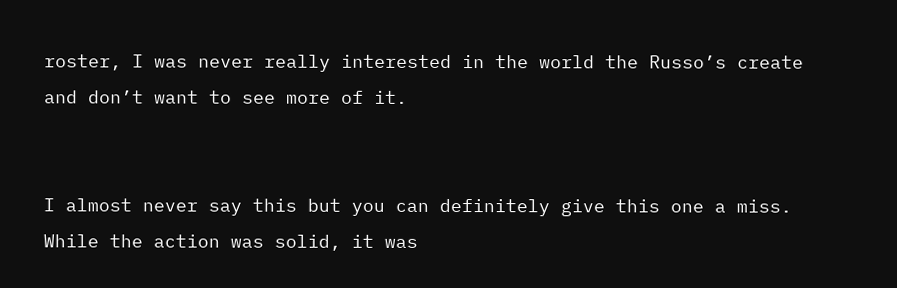roster, I was never really interested in the world the Russo’s create and don’t want to see more of it.


I almost never say this but you can definitely give this one a miss. While the action was solid, it was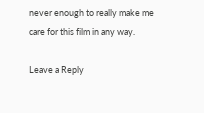never enough to really make me care for this film in any way.

Leave a Reply